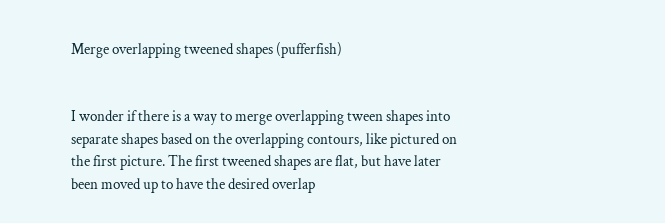Merge overlapping tweened shapes (pufferfish)


I wonder if there is a way to merge overlapping tween shapes into separate shapes based on the overlapping contours, like pictured on the first picture. The first tweened shapes are flat, but have later been moved up to have the desired overlap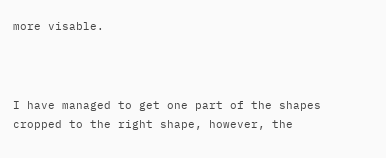more visable.



I have managed to get one part of the shapes cropped to the right shape, however, the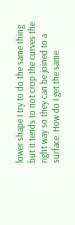lower shape I try to do the same thing but it tends to not crop the curves the right way so they can be joined to a surface. How do I get the same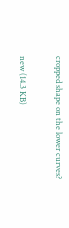cropped shape on the lower curves?

new (14.3 KB)